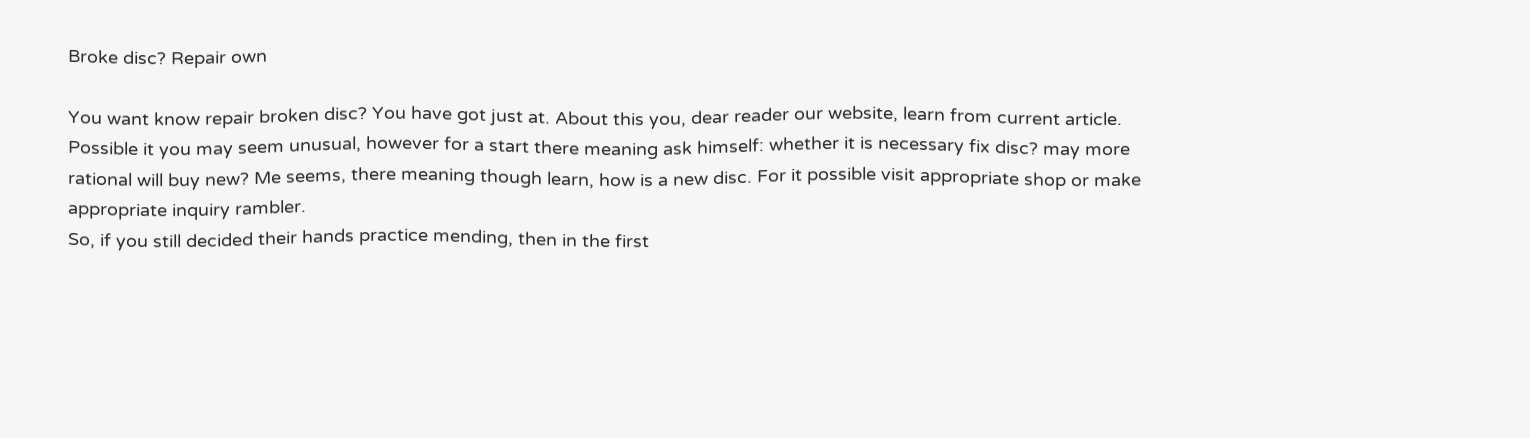Broke disc? Repair own

You want know repair broken disc? You have got just at. About this you, dear reader our website, learn from current article.
Possible it you may seem unusual, however for a start there meaning ask himself: whether it is necessary fix disc? may more rational will buy new? Me seems, there meaning though learn, how is a new disc. For it possible visit appropriate shop or make appropriate inquiry rambler.
So, if you still decided their hands practice mending, then in the first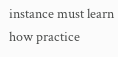instance must learn how practice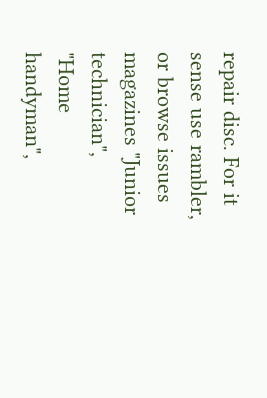repair disc. For it sense use rambler, or browse issues magazines "Junior technician", "Home handyman",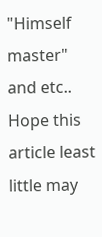"Himself master" and etc..
Hope this article least little may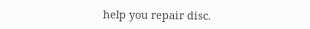help you repair disc.